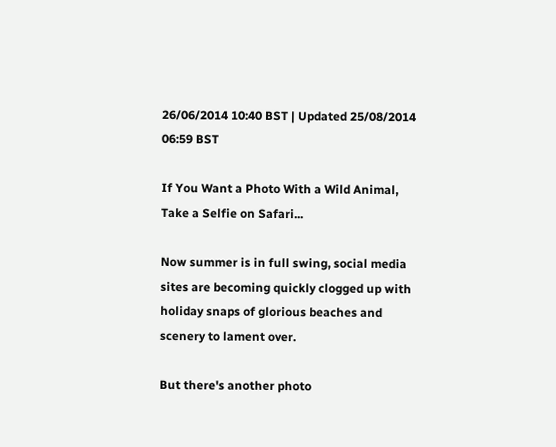26/06/2014 10:40 BST | Updated 25/08/2014 06:59 BST

If You Want a Photo With a Wild Animal, Take a Selfie on Safari...

Now summer is in full swing, social media sites are becoming quickly clogged up with holiday snaps of glorious beaches and scenery to lament over.

But there's another photo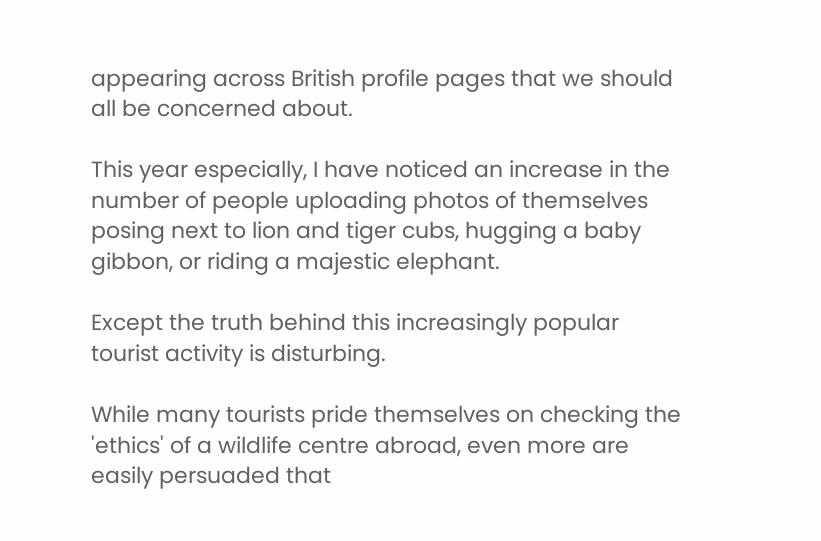appearing across British profile pages that we should all be concerned about.

This year especially, I have noticed an increase in the number of people uploading photos of themselves posing next to lion and tiger cubs, hugging a baby gibbon, or riding a majestic elephant.

Except the truth behind this increasingly popular tourist activity is disturbing.

While many tourists pride themselves on checking the 'ethics' of a wildlife centre abroad, even more are easily persuaded that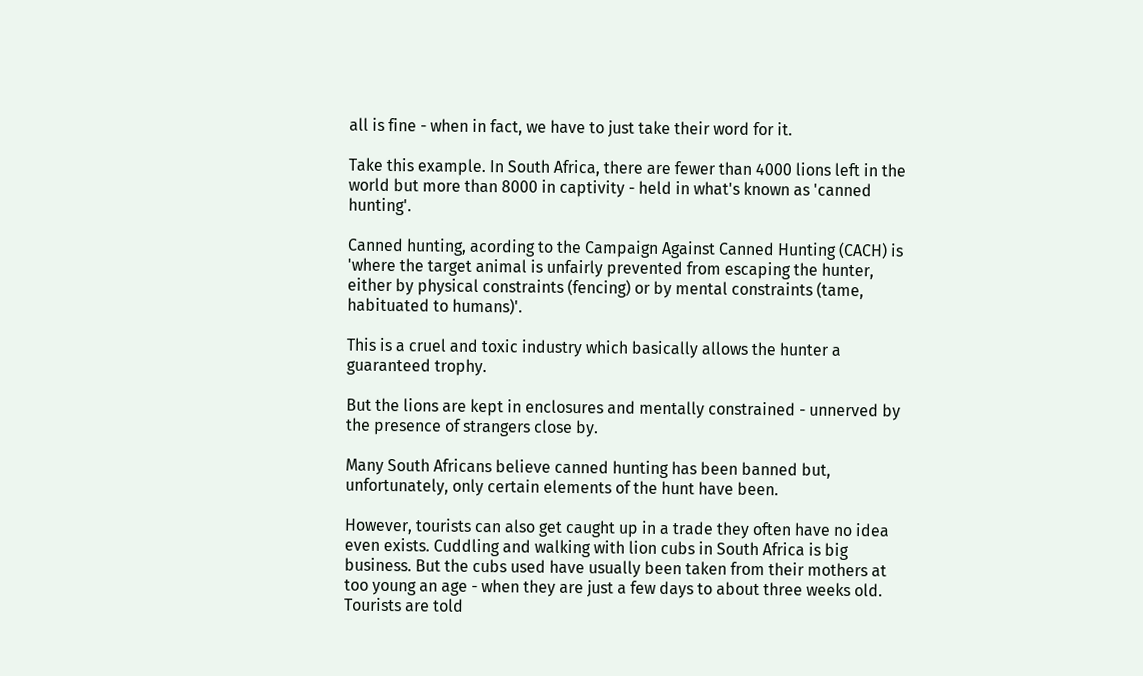all is fine - when in fact, we have to just take their word for it.

Take this example. In South Africa, there are fewer than 4000 lions left in the world but more than 8000 in captivity - held in what's known as 'canned hunting'.

Canned hunting, acording to the Campaign Against Canned Hunting (CACH) is 'where the target animal is unfairly prevented from escaping the hunter, either by physical constraints (fencing) or by mental constraints (tame, habituated to humans)'.

This is a cruel and toxic industry which basically allows the hunter a guaranteed trophy.

But the lions are kept in enclosures and mentally constrained - unnerved by the presence of strangers close by.

Many South Africans believe canned hunting has been banned but, unfortunately, only certain elements of the hunt have been.

However, tourists can also get caught up in a trade they often have no idea even exists. Cuddling and walking with lion cubs in South Africa is big business. But the cubs used have usually been taken from their mothers at too young an age - when they are just a few days to about three weeks old. Tourists are told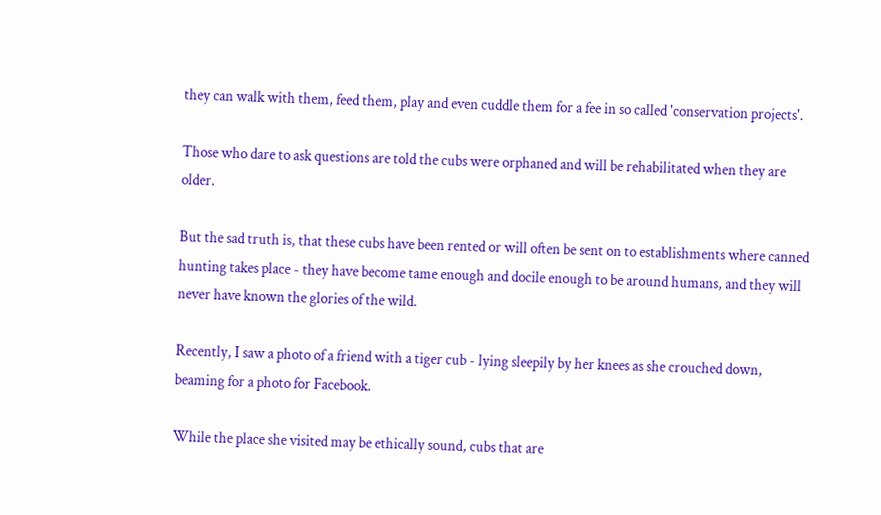they can walk with them, feed them, play and even cuddle them for a fee in so called 'conservation projects'.

Those who dare to ask questions are told the cubs were orphaned and will be rehabilitated when they are older.

But the sad truth is, that these cubs have been rented or will often be sent on to establishments where canned hunting takes place - they have become tame enough and docile enough to be around humans, and they will never have known the glories of the wild.

Recently, I saw a photo of a friend with a tiger cub - lying sleepily by her knees as she crouched down, beaming for a photo for Facebook.

While the place she visited may be ethically sound, cubs that are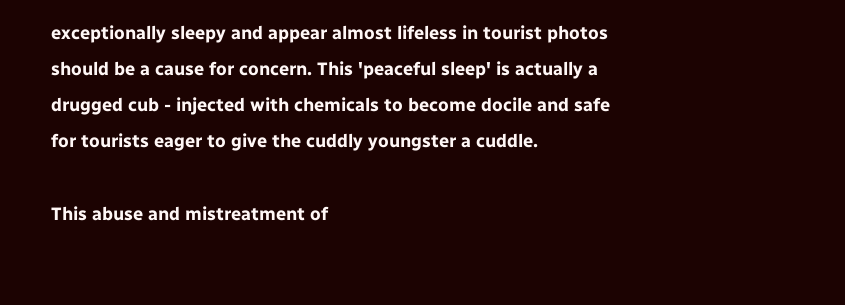exceptionally sleepy and appear almost lifeless in tourist photos should be a cause for concern. This 'peaceful sleep' is actually a drugged cub - injected with chemicals to become docile and safe for tourists eager to give the cuddly youngster a cuddle.

This abuse and mistreatment of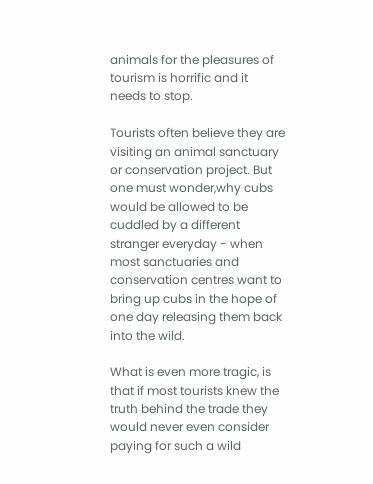animals for the pleasures of tourism is horrific and it needs to stop.

Tourists often believe they are visiting an animal sanctuary or conservation project. But one must wonder,why cubs would be allowed to be cuddled by a different stranger everyday - when most sanctuaries and conservation centres want to bring up cubs in the hope of one day releasing them back into the wild.

What is even more tragic, is that if most tourists knew the truth behind the trade they would never even consider paying for such a wild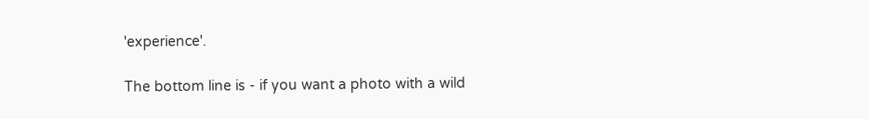'experience'.

The bottom line is - if you want a photo with a wild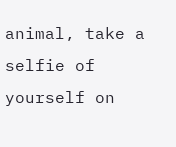animal, take a selfie of yourself on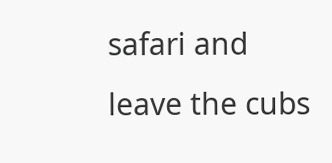safari and leave the cubs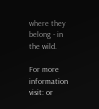where they belong - in the wild.

For more information visit: or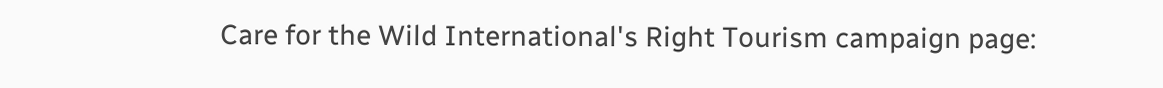Care for the Wild International's Right Tourism campaign page: